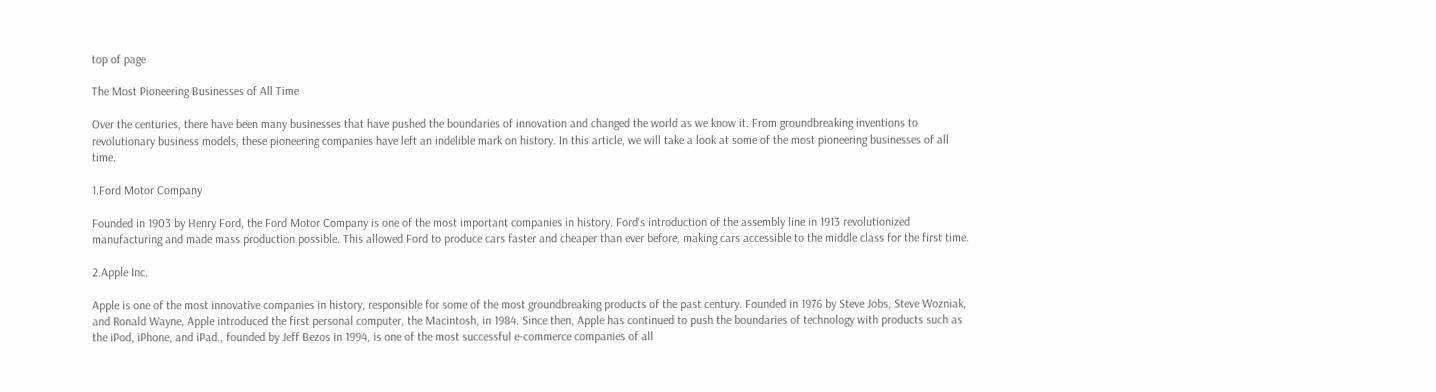top of page

The Most Pioneering Businesses of All Time

Over the centuries, there have been many businesses that have pushed the boundaries of innovation and changed the world as we know it. From groundbreaking inventions to revolutionary business models, these pioneering companies have left an indelible mark on history. In this article, we will take a look at some of the most pioneering businesses of all time.

1.Ford Motor Company

Founded in 1903 by Henry Ford, the Ford Motor Company is one of the most important companies in history. Ford's introduction of the assembly line in 1913 revolutionized manufacturing and made mass production possible. This allowed Ford to produce cars faster and cheaper than ever before, making cars accessible to the middle class for the first time.

2.Apple Inc.

Apple is one of the most innovative companies in history, responsible for some of the most groundbreaking products of the past century. Founded in 1976 by Steve Jobs, Steve Wozniak, and Ronald Wayne, Apple introduced the first personal computer, the Macintosh, in 1984. Since then, Apple has continued to push the boundaries of technology with products such as the iPod, iPhone, and iPad., founded by Jeff Bezos in 1994, is one of the most successful e-commerce companies of all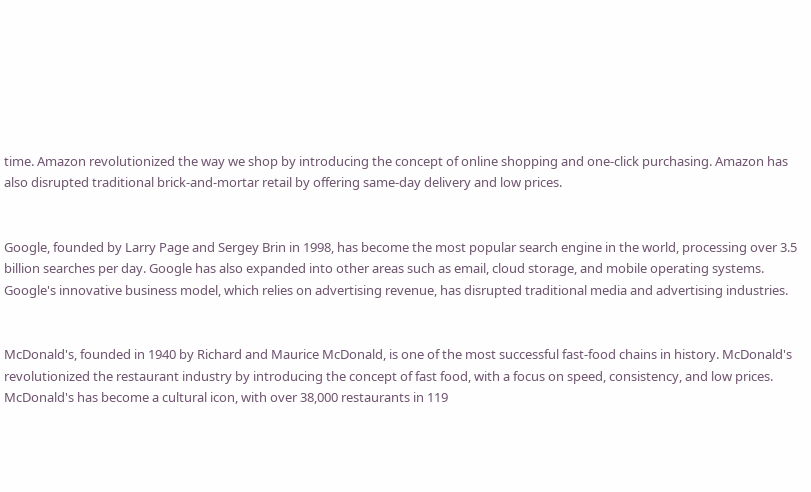time. Amazon revolutionized the way we shop by introducing the concept of online shopping and one-click purchasing. Amazon has also disrupted traditional brick-and-mortar retail by offering same-day delivery and low prices.


Google, founded by Larry Page and Sergey Brin in 1998, has become the most popular search engine in the world, processing over 3.5 billion searches per day. Google has also expanded into other areas such as email, cloud storage, and mobile operating systems. Google's innovative business model, which relies on advertising revenue, has disrupted traditional media and advertising industries.


McDonald's, founded in 1940 by Richard and Maurice McDonald, is one of the most successful fast-food chains in history. McDonald's revolutionized the restaurant industry by introducing the concept of fast food, with a focus on speed, consistency, and low prices. McDonald's has become a cultural icon, with over 38,000 restaurants in 119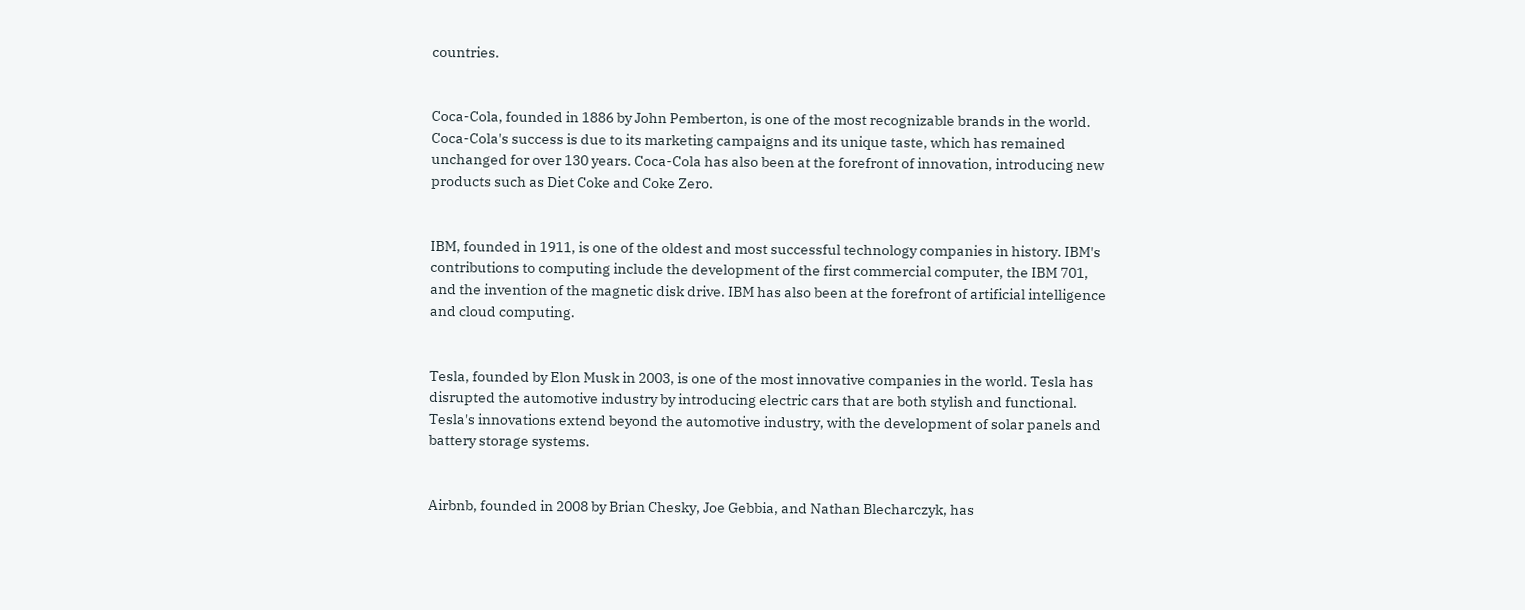countries.


Coca-Cola, founded in 1886 by John Pemberton, is one of the most recognizable brands in the world. Coca-Cola's success is due to its marketing campaigns and its unique taste, which has remained unchanged for over 130 years. Coca-Cola has also been at the forefront of innovation, introducing new products such as Diet Coke and Coke Zero.


IBM, founded in 1911, is one of the oldest and most successful technology companies in history. IBM's contributions to computing include the development of the first commercial computer, the IBM 701, and the invention of the magnetic disk drive. IBM has also been at the forefront of artificial intelligence and cloud computing.


Tesla, founded by Elon Musk in 2003, is one of the most innovative companies in the world. Tesla has disrupted the automotive industry by introducing electric cars that are both stylish and functional. Tesla's innovations extend beyond the automotive industry, with the development of solar panels and battery storage systems.


Airbnb, founded in 2008 by Brian Chesky, Joe Gebbia, and Nathan Blecharczyk, has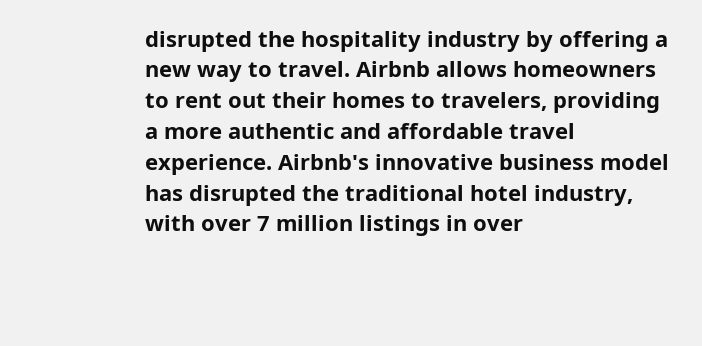disrupted the hospitality industry by offering a new way to travel. Airbnb allows homeowners to rent out their homes to travelers, providing a more authentic and affordable travel experience. Airbnb's innovative business model has disrupted the traditional hotel industry, with over 7 million listings in over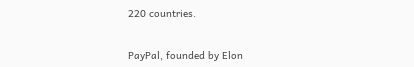220 countries.


PayPal, founded by Elon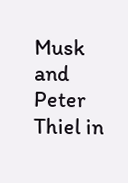Musk and Peter Thiel in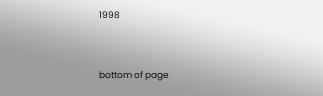1998


bottom of page